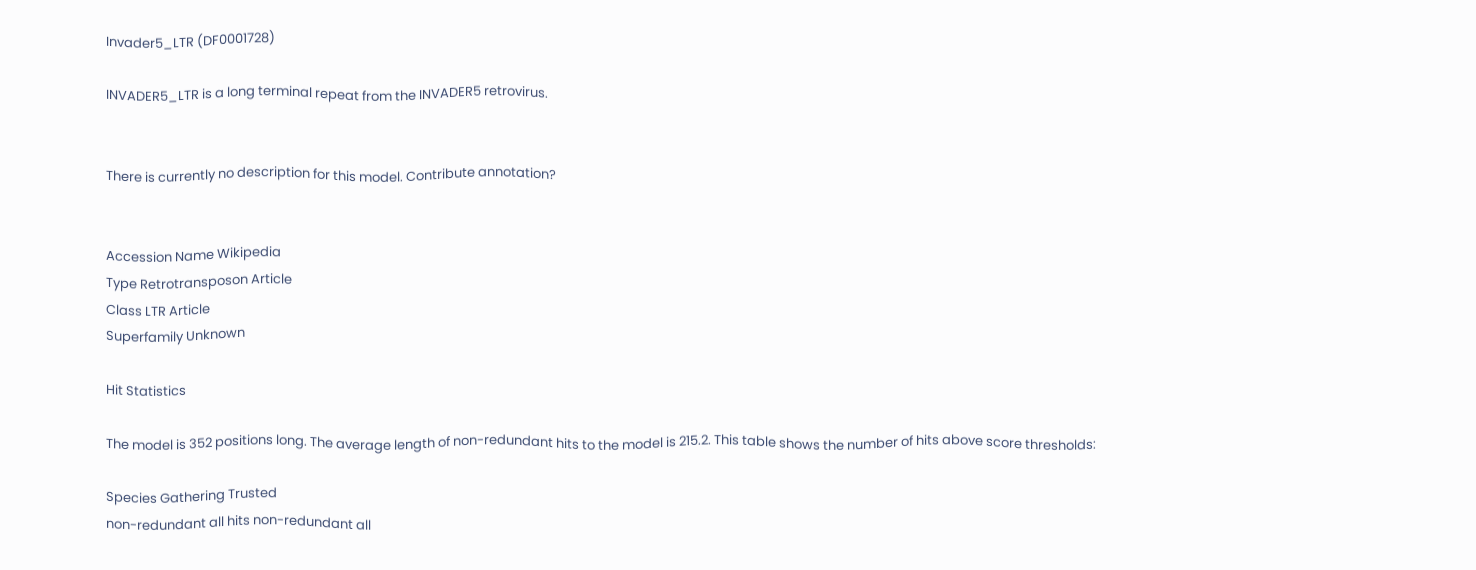Invader5_LTR (DF0001728)

INVADER5_LTR is a long terminal repeat from the INVADER5 retrovirus.


There is currently no description for this model. Contribute annotation?


Accession Name Wikipedia
Type Retrotransposon Article
Class LTR Article
Superfamily Unknown

Hit Statistics

The model is 352 positions long. The average length of non-redundant hits to the model is 215.2. This table shows the number of hits above score thresholds:

Species Gathering Trusted
non-redundant all hits non-redundant all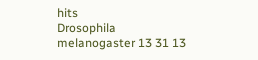hits
Drosophila melanogaster 13 31 13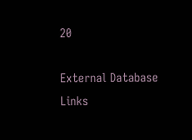20

External Database Links